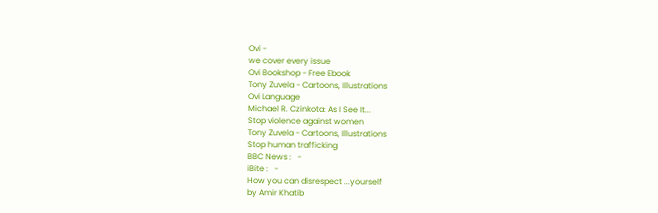Ovi -
we cover every issue
Ovi Bookshop - Free Ebook
Tony Zuvela - Cartoons, Illustrations
Ovi Language
Michael R. Czinkota: As I See It...
Stop violence against women
Tony Zuvela - Cartoons, Illustrations
Stop human trafficking
BBC News :   -
iBite :   -
How you can disrespect ...yourself
by Amir Khatib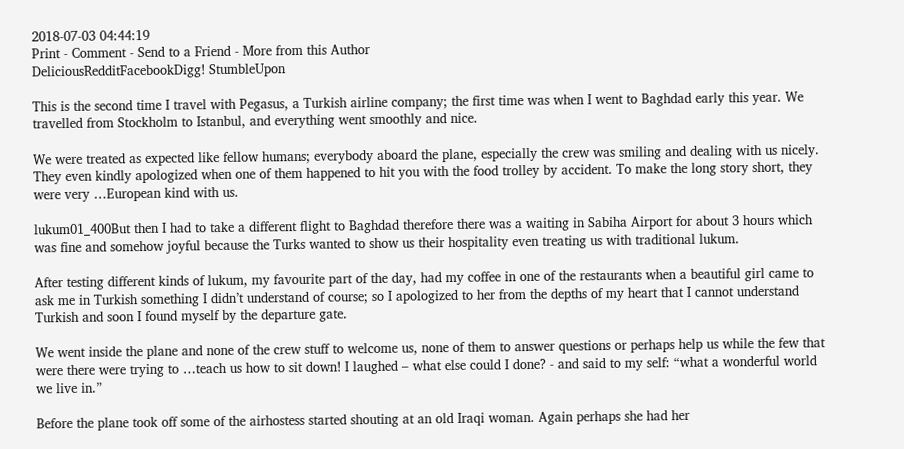2018-07-03 04:44:19
Print - Comment - Send to a Friend - More from this Author
DeliciousRedditFacebookDigg! StumbleUpon

This is the second time I travel with Pegasus, a Turkish airline company; the first time was when I went to Baghdad early this year. We travelled from Stockholm to Istanbul, and everything went smoothly and nice.

We were treated as expected like fellow humans; everybody aboard the plane, especially the crew was smiling and dealing with us nicely. They even kindly apologized when one of them happened to hit you with the food trolley by accident. To make the long story short, they were very …European kind with us.

lukum01_400But then I had to take a different flight to Baghdad therefore there was a waiting in Sabiha Airport for about 3 hours which was fine and somehow joyful because the Turks wanted to show us their hospitality even treating us with traditional lukum.

After testing different kinds of lukum, my favourite part of the day, had my coffee in one of the restaurants when a beautiful girl came to ask me in Turkish something I didn’t understand of course; so I apologized to her from the depths of my heart that I cannot understand Turkish and soon I found myself by the departure gate.

We went inside the plane and none of the crew stuff to welcome us, none of them to answer questions or perhaps help us while the few that were there were trying to …teach us how to sit down! I laughed – what else could I done? - and said to my self: “what a wonderful world we live in.”

Before the plane took off some of the airhostess started shouting at an old Iraqi woman. Again perhaps she had her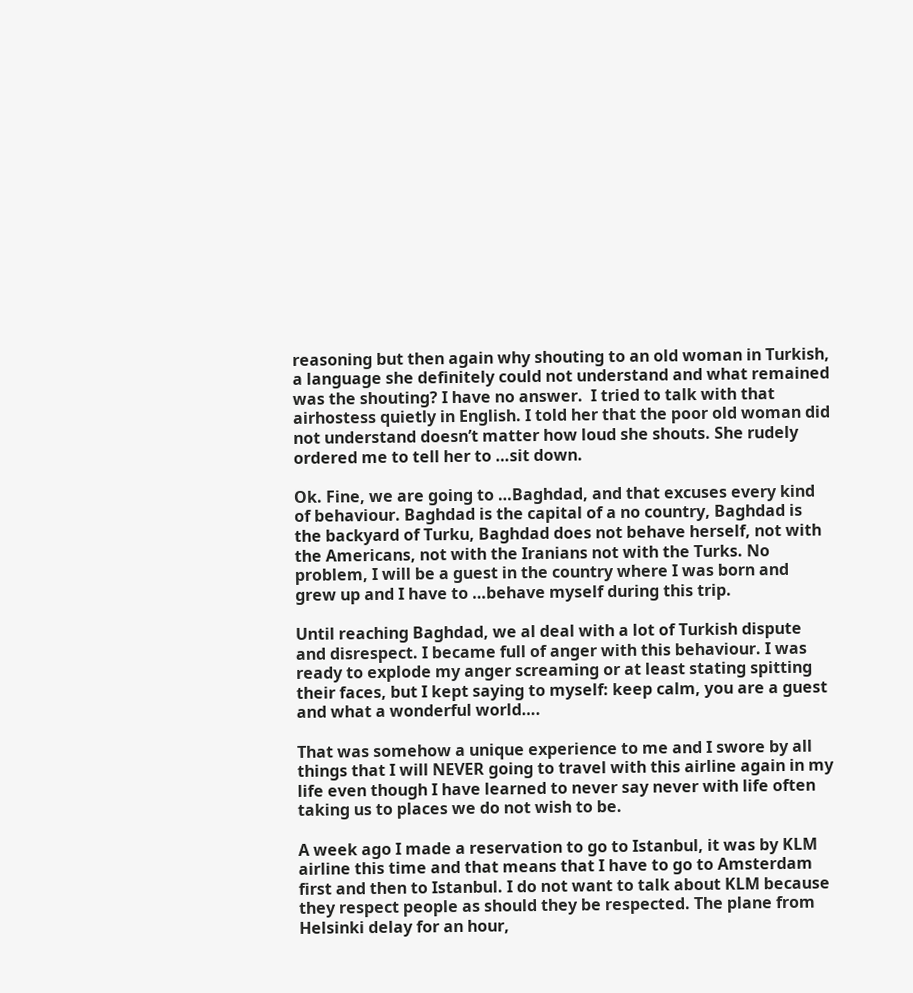reasoning but then again why shouting to an old woman in Turkish, a language she definitely could not understand and what remained was the shouting? I have no answer.  I tried to talk with that airhostess quietly in English. I told her that the poor old woman did not understand doesn’t matter how loud she shouts. She rudely ordered me to tell her to …sit down.

Ok. Fine, we are going to …Baghdad, and that excuses every kind of behaviour. Baghdad is the capital of a no country, Baghdad is the backyard of Turku, Baghdad does not behave herself, not with the Americans, not with the Iranians not with the Turks. No problem, I will be a guest in the country where I was born and grew up and I have to …behave myself during this trip.

Until reaching Baghdad, we al deal with a lot of Turkish dispute and disrespect. I became full of anger with this behaviour. I was ready to explode my anger screaming or at least stating spitting their faces, but I kept saying to myself: keep calm, you are a guest and what a wonderful world….

That was somehow a unique experience to me and I swore by all things that I will NEVER going to travel with this airline again in my life even though I have learned to never say never with life often taking us to places we do not wish to be.

A week ago I made a reservation to go to Istanbul, it was by KLM airline this time and that means that I have to go to Amsterdam first and then to Istanbul. I do not want to talk about KLM because they respect people as should they be respected. The plane from Helsinki delay for an hour,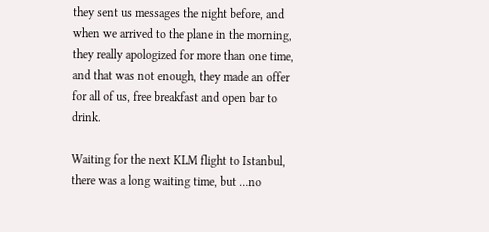they sent us messages the night before, and when we arrived to the plane in the morning, they really apologized for more than one time, and that was not enough, they made an offer for all of us, free breakfast and open bar to drink.

Waiting for the next KLM flight to Istanbul, there was a long waiting time, but …no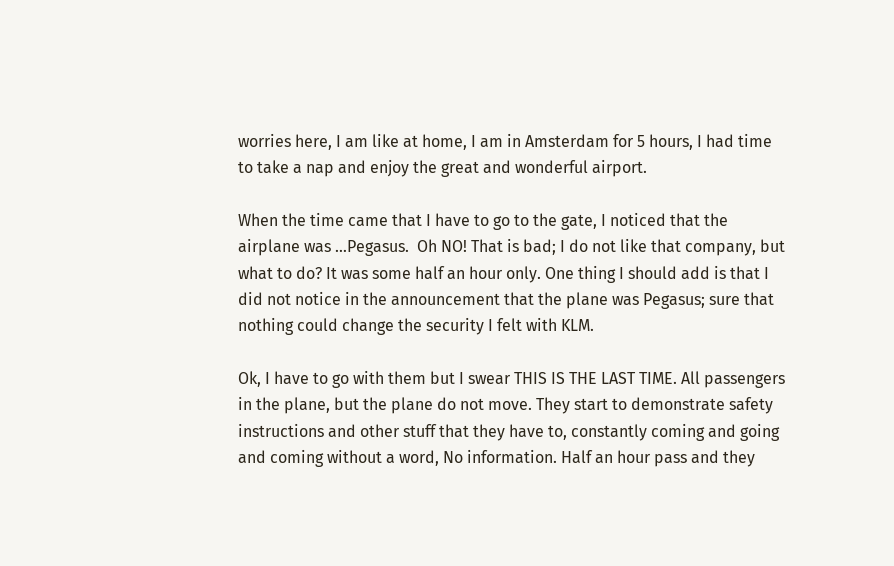worries here, I am like at home, I am in Amsterdam for 5 hours, I had time to take a nap and enjoy the great and wonderful airport.

When the time came that I have to go to the gate, I noticed that the airplane was …Pegasus.  Oh NO! That is bad; I do not like that company, but what to do? It was some half an hour only. One thing I should add is that I did not notice in the announcement that the plane was Pegasus; sure that nothing could change the security I felt with KLM.

Ok, I have to go with them but I swear THIS IS THE LAST TIME. All passengers in the plane, but the plane do not move. They start to demonstrate safety instructions and other stuff that they have to, constantly coming and going and coming without a word, No information. Half an hour pass and they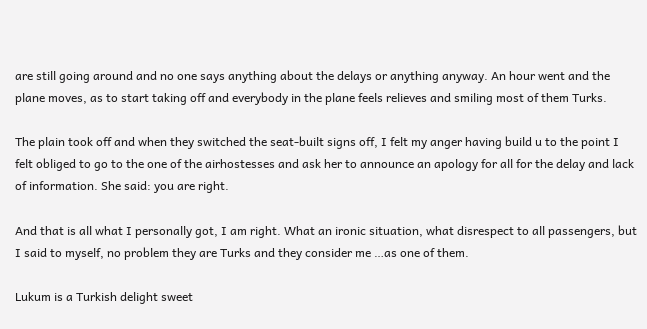are still going around and no one says anything about the delays or anything anyway. An hour went and the plane moves, as to start taking off and everybody in the plane feels relieves and smiling most of them Turks.

The plain took off and when they switched the seat-built signs off, I felt my anger having build u to the point I felt obliged to go to the one of the airhostesses and ask her to announce an apology for all for the delay and lack of information. She said: you are right.

And that is all what I personally got, I am right. What an ironic situation, what disrespect to all passengers, but I said to myself, no problem they are Turks and they consider me …as one of them.

Lukum is a Turkish delight sweet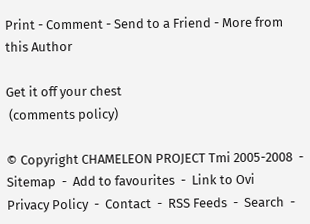Print - Comment - Send to a Friend - More from this Author

Get it off your chest
 (comments policy)

© Copyright CHAMELEON PROJECT Tmi 2005-2008  -  Sitemap  -  Add to favourites  -  Link to Ovi
Privacy Policy  -  Contact  -  RSS Feeds  -  Search  -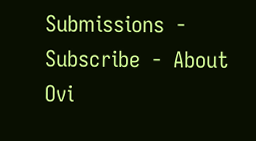Submissions  -  Subscribe  -  About Ovi